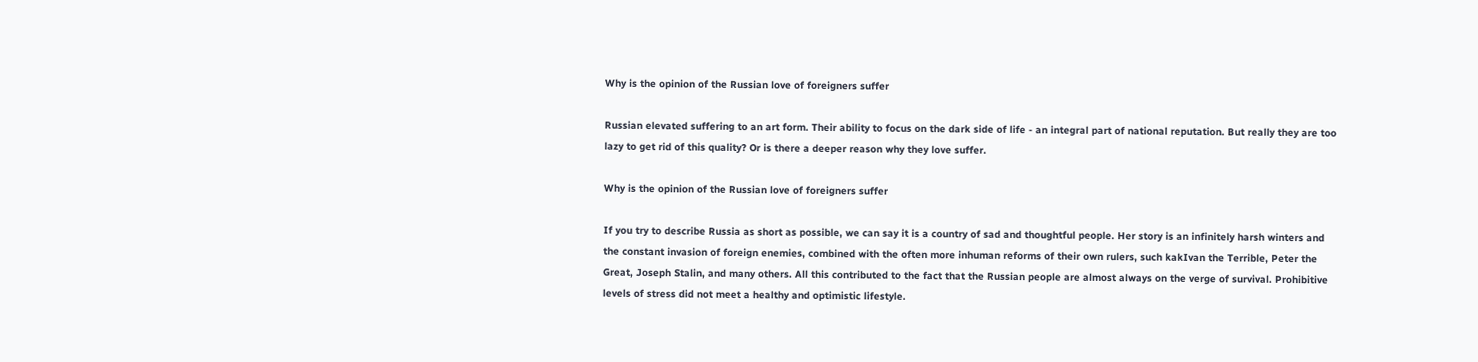Why is the opinion of the Russian love of foreigners suffer

Russian elevated suffering to an art form. Their ability to focus on the dark side of life - an integral part of national reputation. But really they are too lazy to get rid of this quality? Or is there a deeper reason why they love suffer.

Why is the opinion of the Russian love of foreigners suffer

If you try to describe Russia as short as possible, we can say it is a country of sad and thoughtful people. Her story is an infinitely harsh winters and the constant invasion of foreign enemies, combined with the often more inhuman reforms of their own rulers, such kakIvan the Terrible, Peter the Great, Joseph Stalin, and many others. All this contributed to the fact that the Russian people are almost always on the verge of survival. Prohibitive levels of stress did not meet a healthy and optimistic lifestyle.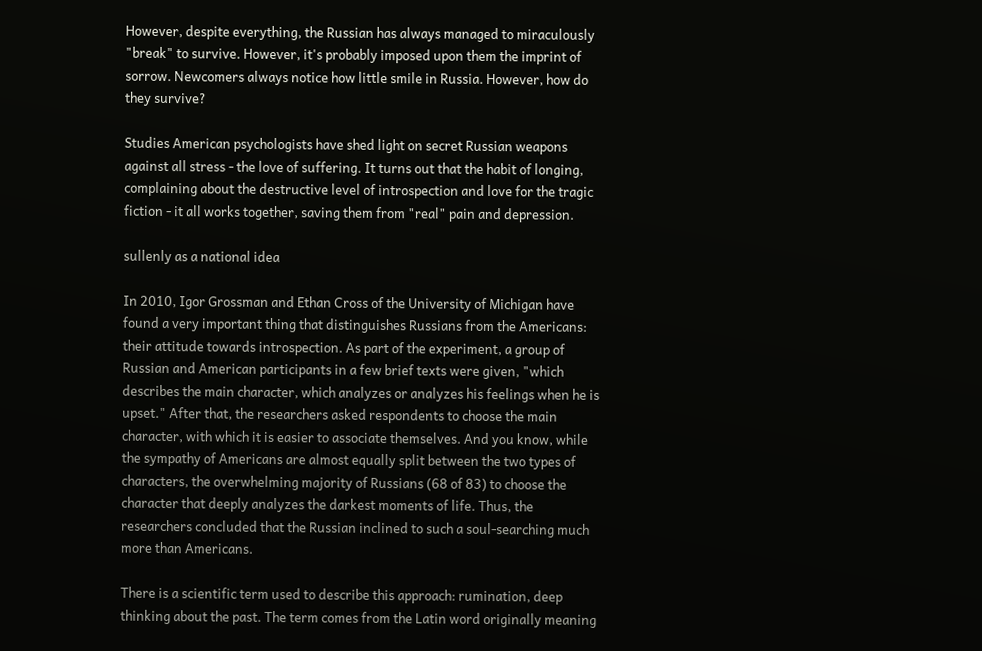However, despite everything, the Russian has always managed to miraculously "break" to survive. However, it's probably imposed upon them the imprint of sorrow. Newcomers always notice how little smile in Russia. However, how do they survive?

Studies American psychologists have shed light on secret Russian weapons against all stress - the love of suffering. It turns out that the habit of longing, complaining about the destructive level of introspection and love for the tragic fiction - it all works together, saving them from "real" pain and depression.

sullenly as a national idea

In 2010, Igor Grossman and Ethan Cross of the University of Michigan have found a very important thing that distinguishes Russians from the Americans: their attitude towards introspection. As part of the experiment, a group of Russian and American participants in a few brief texts were given, "which describes the main character, which analyzes or analyzes his feelings when he is upset." After that, the researchers asked respondents to choose the main character, with which it is easier to associate themselves. And you know, while the sympathy of Americans are almost equally split between the two types of characters, the overwhelming majority of Russians (68 of 83) to choose the character that deeply analyzes the darkest moments of life. Thus, the researchers concluded that the Russian inclined to such a soul-searching much more than Americans.

There is a scientific term used to describe this approach: rumination, deep thinking about the past. The term comes from the Latin word originally meaning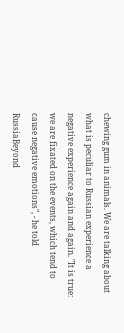chewing gum in animals. We are talking about what is peculiar to Russian experience a negative experience again and again. "It is true: we are fixated on the events, which tend to cause negative emotions", - he told RussiaBeyond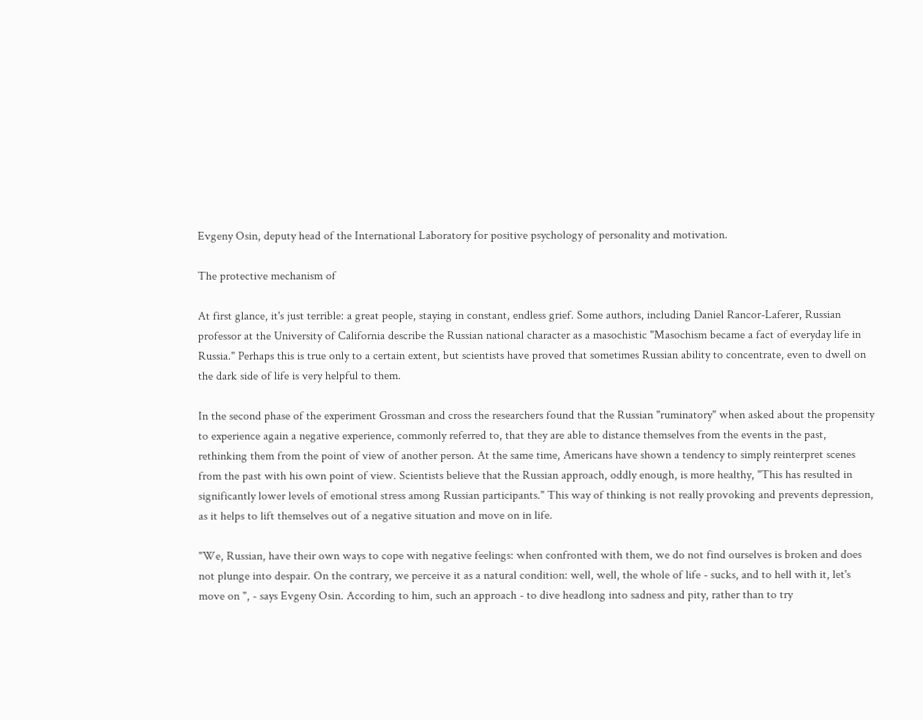Evgeny Osin, deputy head of the International Laboratory for positive psychology of personality and motivation.

The protective mechanism of

At first glance, it's just terrible: a great people, staying in constant, endless grief. Some authors, including Daniel Rancor-Laferer, Russian professor at the University of California describe the Russian national character as a masochistic "Masochism became a fact of everyday life in Russia." Perhaps this is true only to a certain extent, but scientists have proved that sometimes Russian ability to concentrate, even to dwell on the dark side of life is very helpful to them.

In the second phase of the experiment Grossman and cross the researchers found that the Russian "ruminatory" when asked about the propensity to experience again a negative experience, commonly referred to, that they are able to distance themselves from the events in the past, rethinking them from the point of view of another person. At the same time, Americans have shown a tendency to simply reinterpret scenes from the past with his own point of view. Scientists believe that the Russian approach, oddly enough, is more healthy, "This has resulted in significantly lower levels of emotional stress among Russian participants." This way of thinking is not really provoking and prevents depression, as it helps to lift themselves out of a negative situation and move on in life.

"We, Russian, have their own ways to cope with negative feelings: when confronted with them, we do not find ourselves is broken and does not plunge into despair. On the contrary, we perceive it as a natural condition: well, well, the whole of life - sucks, and to hell with it, let's move on ", - says Evgeny Osin. According to him, such an approach - to dive headlong into sadness and pity, rather than to try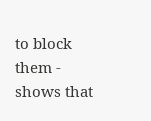to block them - shows that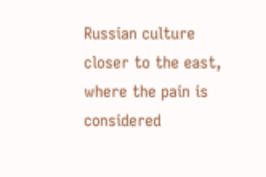Russian culture closer to the east, where the pain is considered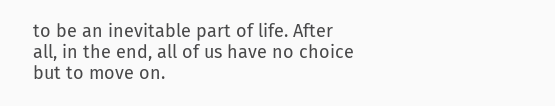to be an inevitable part of life. After all, in the end, all of us have no choice but to move on.